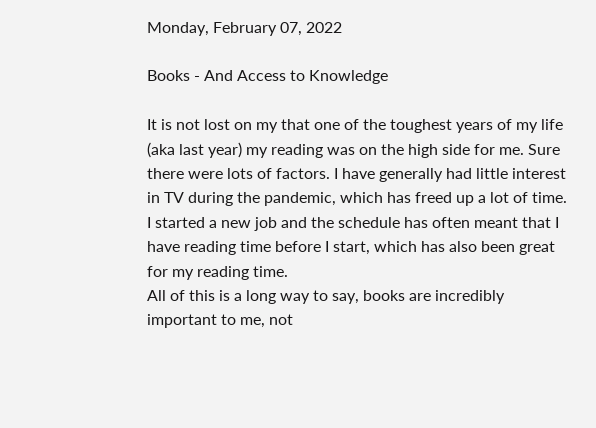Monday, February 07, 2022

Books - And Access to Knowledge

It is not lost on my that one of the toughest years of my life (aka last year) my reading was on the high side for me. Sure there were lots of factors. I have generally had little interest in TV during the pandemic, which has freed up a lot of time. I started a new job and the schedule has often meant that I have reading time before I start, which has also been great for my reading time.
All of this is a long way to say, books are incredibly important to me, not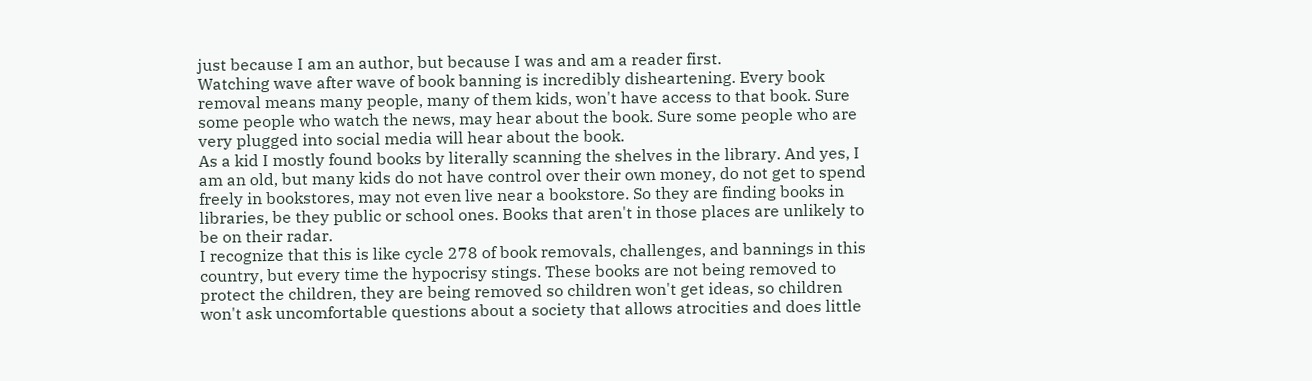just because I am an author, but because I was and am a reader first.
Watching wave after wave of book banning is incredibly disheartening. Every book removal means many people, many of them kids, won't have access to that book. Sure some people who watch the news, may hear about the book. Sure some people who are very plugged into social media will hear about the book.
As a kid I mostly found books by literally scanning the shelves in the library. And yes, I am an old, but many kids do not have control over their own money, do not get to spend freely in bookstores, may not even live near a bookstore. So they are finding books in libraries, be they public or school ones. Books that aren't in those places are unlikely to be on their radar.
I recognize that this is like cycle 278 of book removals, challenges, and bannings in this country, but every time the hypocrisy stings. These books are not being removed to protect the children, they are being removed so children won't get ideas, so children won't ask uncomfortable questions about a society that allows atrocities and does little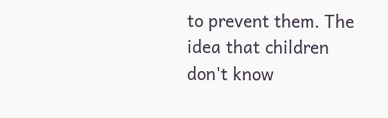to prevent them. The idea that children don't know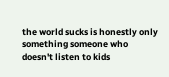the world sucks is honestly only something someone who doesn't listen to kids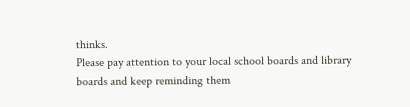thinks.
Please pay attention to your local school boards and library boards and keep reminding them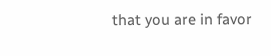that you are in favor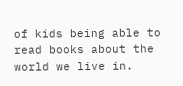of kids being able to read books about the world we live in.